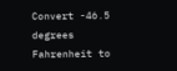Convert -46.5 degrees Fahrenheit to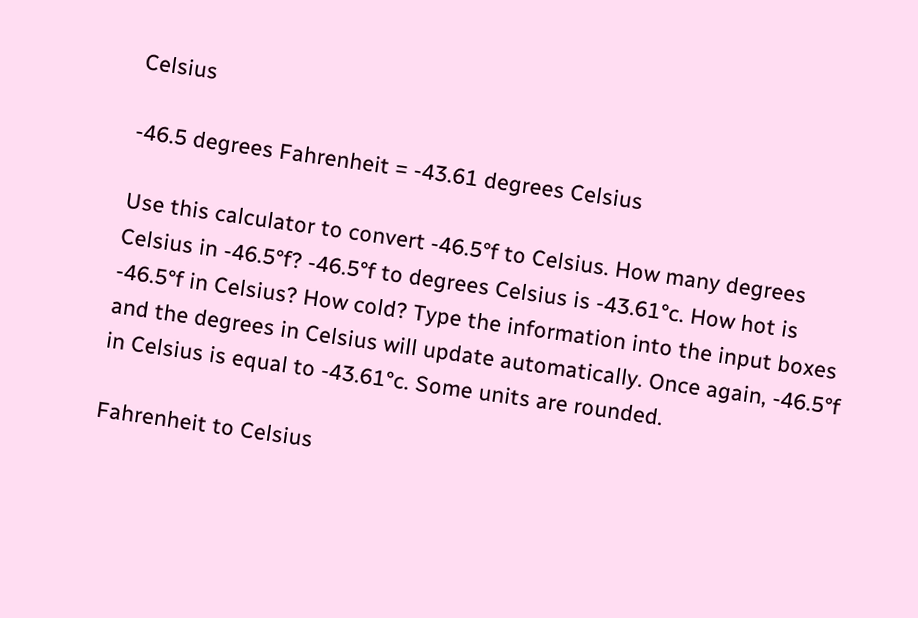Celsius

-46.5 degrees Fahrenheit = -43.61 degrees Celsius

Use this calculator to convert -46.5°f to Celsius. How many degrees Celsius in -46.5°f? -46.5°f to degrees Celsius is -43.61°c. How hot is -46.5°f in Celsius? How cold? Type the information into the input boxes and the degrees in Celsius will update automatically. Once again, -46.5°f in Celsius is equal to -43.61°c. Some units are rounded.

Fahrenheit to Celsius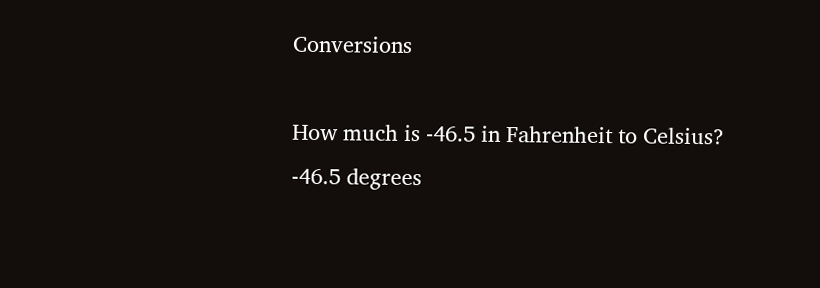Conversions

How much is -46.5 in Fahrenheit to Celsius?
-46.5 degrees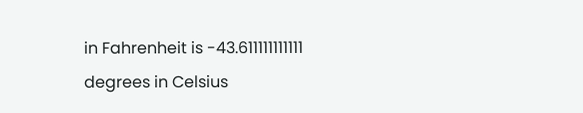in Fahrenheit is -43.611111111111 degrees in Celsius